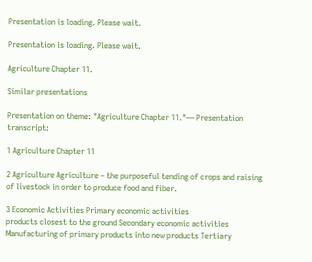Presentation is loading. Please wait.

Presentation is loading. Please wait.

Agriculture Chapter 11.

Similar presentations

Presentation on theme: "Agriculture Chapter 11."— Presentation transcript:

1 Agriculture Chapter 11

2 Agriculture Agriculture – the purposeful tending of crops and raising of livestock in order to produce food and fiber.

3 Economic Activities Primary economic activities
products closest to the ground Secondary economic activities Manufacturing of primary products into new products Tertiary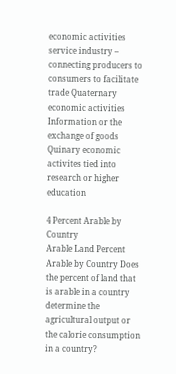economic activities service industry – connecting producers to consumers to facilitate trade Quaternary economic activities Information or the exchange of goods Quinary economic activites tied into research or higher education

4 Percent Arable by Country
Arable Land Percent Arable by Country Does the percent of land that is arable in a country determine the agricultural output or the calorie consumption in a country?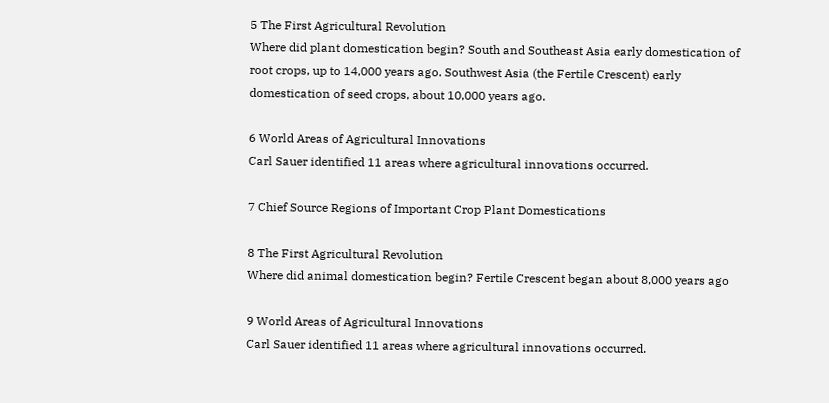5 The First Agricultural Revolution
Where did plant domestication begin? South and Southeast Asia early domestication of root crops, up to 14,000 years ago. Southwest Asia (the Fertile Crescent) early domestication of seed crops, about 10,000 years ago.

6 World Areas of Agricultural Innovations
Carl Sauer identified 11 areas where agricultural innovations occurred.

7 Chief Source Regions of Important Crop Plant Domestications

8 The First Agricultural Revolution
Where did animal domestication begin? Fertile Crescent began about 8,000 years ago

9 World Areas of Agricultural Innovations
Carl Sauer identified 11 areas where agricultural innovations occurred.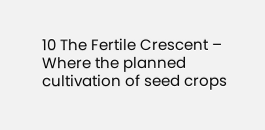10 The Fertile Crescent – Where the planned cultivation of seed crops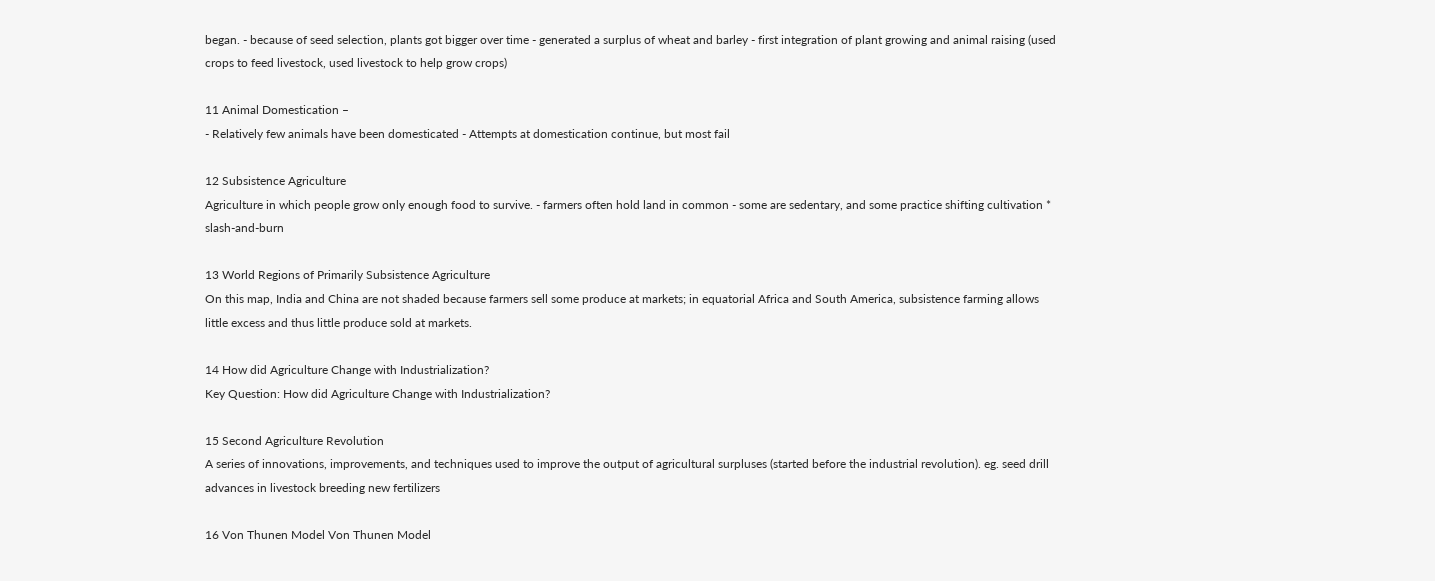began. - because of seed selection, plants got bigger over time - generated a surplus of wheat and barley - first integration of plant growing and animal raising (used crops to feed livestock, used livestock to help grow crops)

11 Animal Domestication –
- Relatively few animals have been domesticated - Attempts at domestication continue, but most fail

12 Subsistence Agriculture
Agriculture in which people grow only enough food to survive. - farmers often hold land in common - some are sedentary, and some practice shifting cultivation * slash-and-burn

13 World Regions of Primarily Subsistence Agriculture
On this map, India and China are not shaded because farmers sell some produce at markets; in equatorial Africa and South America, subsistence farming allows little excess and thus little produce sold at markets.

14 How did Agriculture Change with Industrialization?
Key Question: How did Agriculture Change with Industrialization?

15 Second Agriculture Revolution
A series of innovations, improvements, and techniques used to improve the output of agricultural surpluses (started before the industrial revolution). eg. seed drill advances in livestock breeding new fertilizers

16 Von Thunen Model Von Thunen Model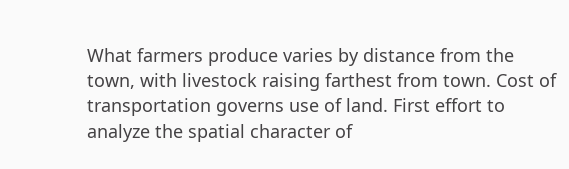What farmers produce varies by distance from the town, with livestock raising farthest from town. Cost of transportation governs use of land. First effort to analyze the spatial character of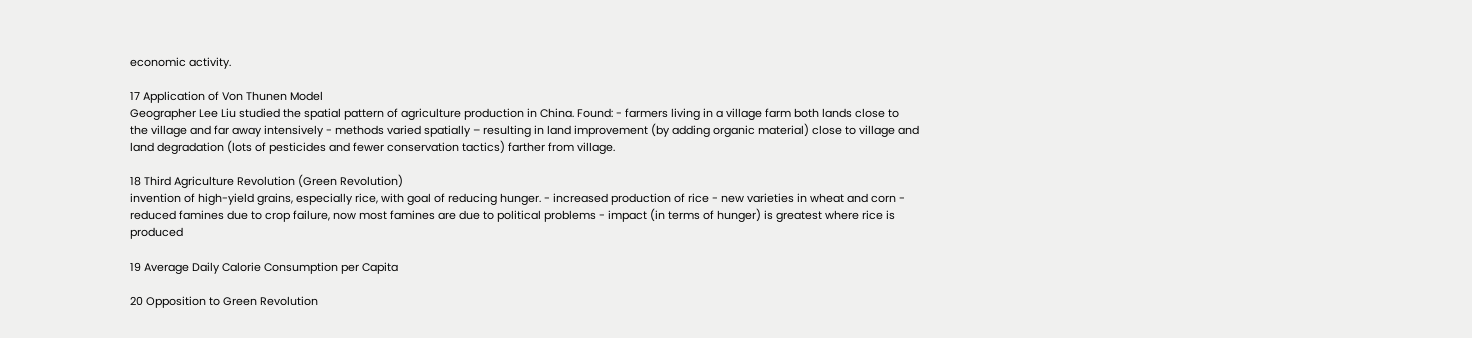economic activity.

17 Application of Von Thunen Model
Geographer Lee Liu studied the spatial pattern of agriculture production in China. Found: - farmers living in a village farm both lands close to the village and far away intensively - methods varied spatially – resulting in land improvement (by adding organic material) close to village and land degradation (lots of pesticides and fewer conservation tactics) farther from village.

18 Third Agriculture Revolution (Green Revolution)
invention of high-yield grains, especially rice, with goal of reducing hunger. - increased production of rice - new varieties in wheat and corn - reduced famines due to crop failure, now most famines are due to political problems - impact (in terms of hunger) is greatest where rice is produced

19 Average Daily Calorie Consumption per Capita

20 Opposition to Green Revolution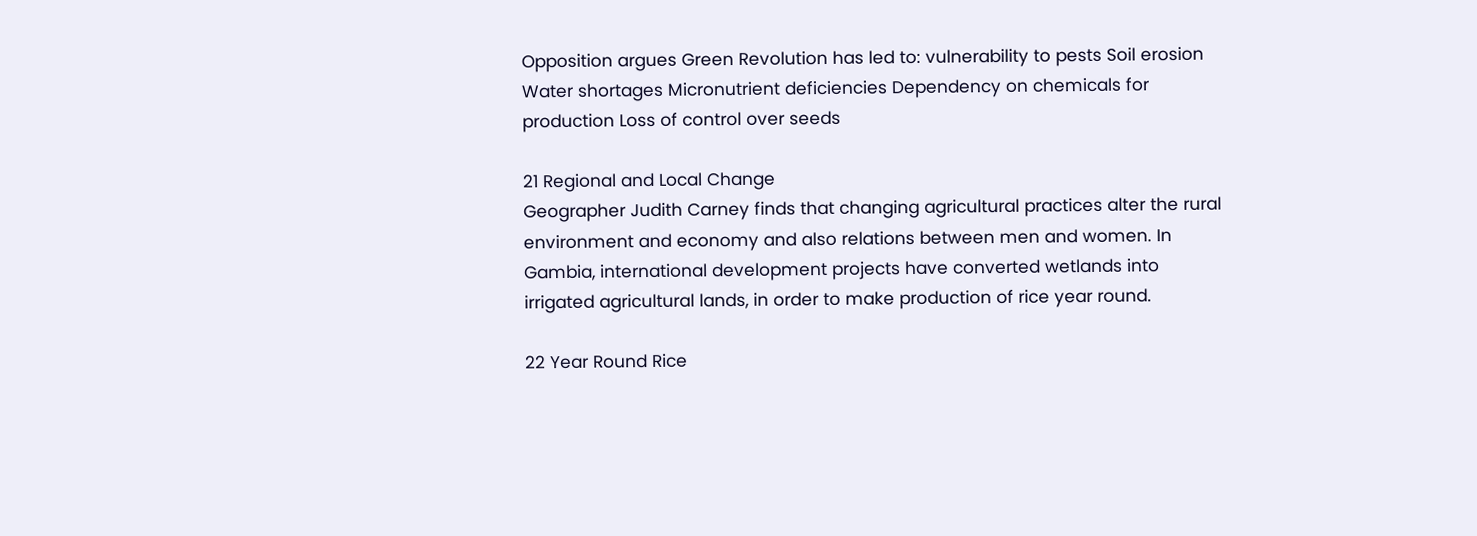Opposition argues Green Revolution has led to: vulnerability to pests Soil erosion Water shortages Micronutrient deficiencies Dependency on chemicals for production Loss of control over seeds

21 Regional and Local Change
Geographer Judith Carney finds that changing agricultural practices alter the rural environment and economy and also relations between men and women. In Gambia, international development projects have converted wetlands into irrigated agricultural lands, in order to make production of rice year round.

22 Year Round Rice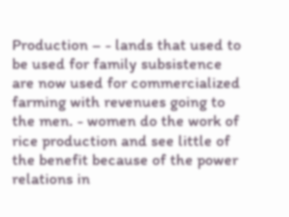Production – - lands that used to be used for family subsistence are now used for commercialized farming with revenues going to the men. - women do the work of rice production and see little of the benefit because of the power relations in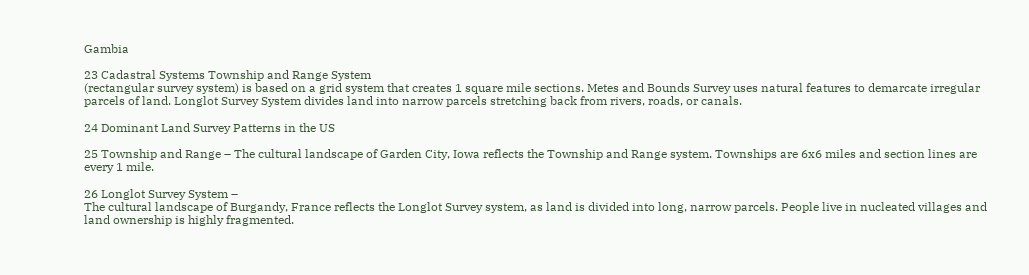Gambia

23 Cadastral Systems Township and Range System
(rectangular survey system) is based on a grid system that creates 1 square mile sections. Metes and Bounds Survey uses natural features to demarcate irregular parcels of land. Longlot Survey System divides land into narrow parcels stretching back from rivers, roads, or canals.

24 Dominant Land Survey Patterns in the US

25 Township and Range – The cultural landscape of Garden City, Iowa reflects the Township and Range system. Townships are 6x6 miles and section lines are every 1 mile.

26 Longlot Survey System –
The cultural landscape of Burgandy, France reflects the Longlot Survey system, as land is divided into long, narrow parcels. People live in nucleated villages and land ownership is highly fragmented.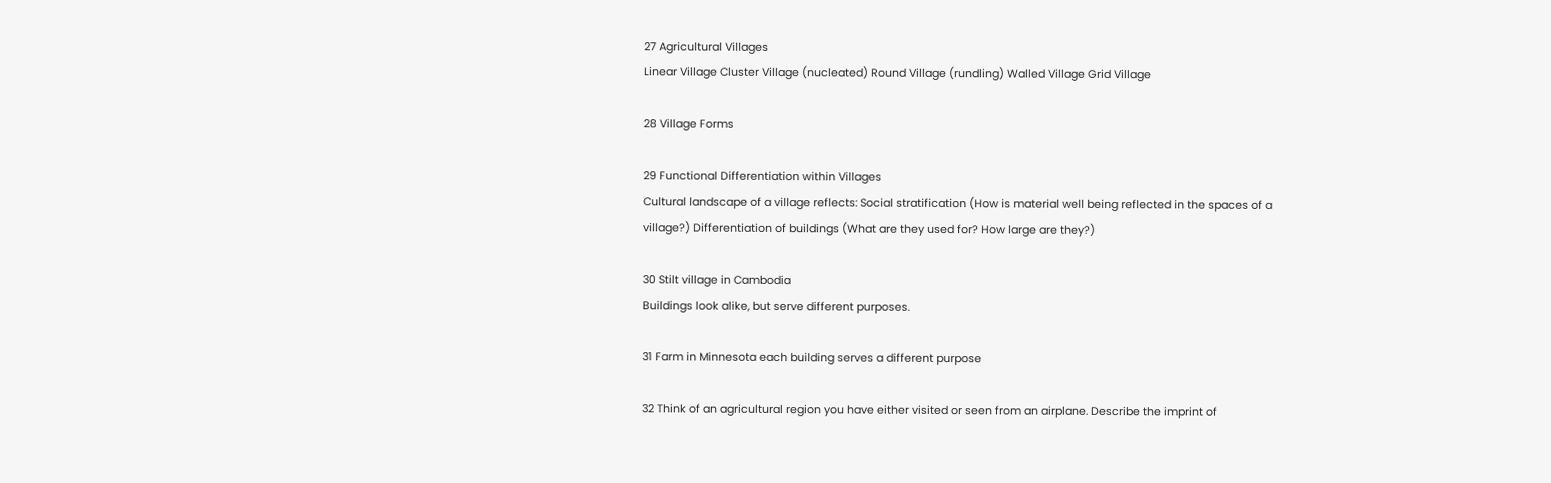27 Agricultural Villages
Linear Village Cluster Village (nucleated) Round Village (rundling) Walled Village Grid Village

28 Village Forms

29 Functional Differentiation within Villages
Cultural landscape of a village reflects: Social stratification (How is material well being reflected in the spaces of a village?) Differentiation of buildings (What are they used for? How large are they?)

30 Stilt village in Cambodia
Buildings look alike, but serve different purposes.

31 Farm in Minnesota each building serves a different purpose

32 Think of an agricultural region you have either visited or seen from an airplane. Describe the imprint of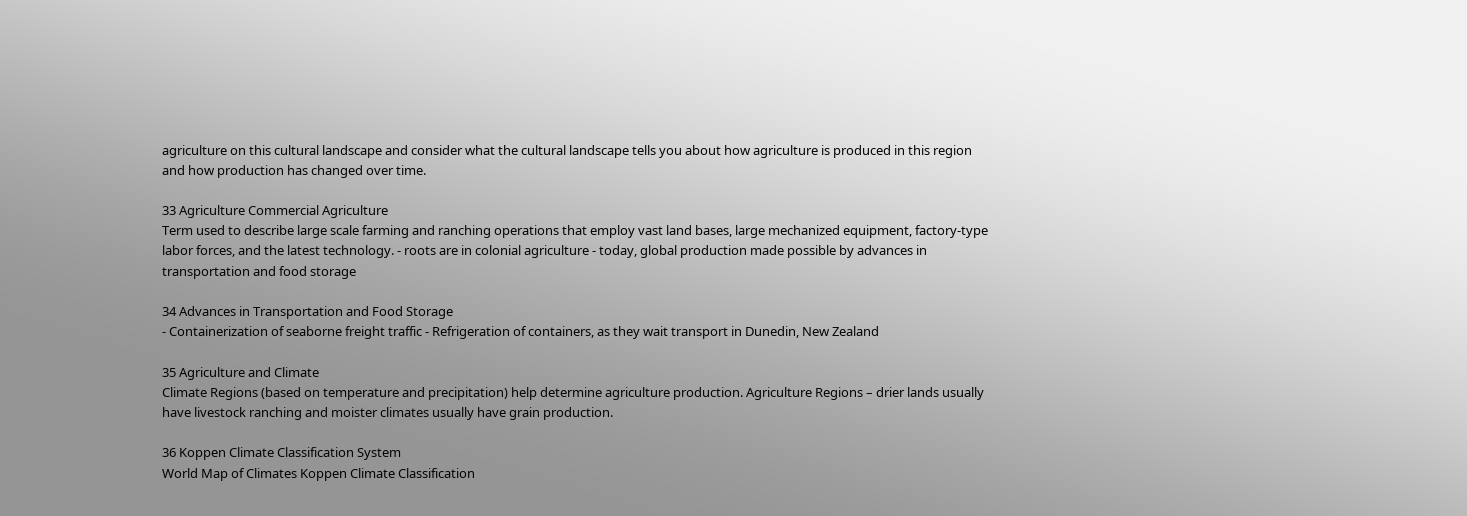agriculture on this cultural landscape and consider what the cultural landscape tells you about how agriculture is produced in this region and how production has changed over time.

33 Agriculture Commercial Agriculture
Term used to describe large scale farming and ranching operations that employ vast land bases, large mechanized equipment, factory-type labor forces, and the latest technology. - roots are in colonial agriculture - today, global production made possible by advances in transportation and food storage

34 Advances in Transportation and Food Storage
- Containerization of seaborne freight traffic - Refrigeration of containers, as they wait transport in Dunedin, New Zealand

35 Agriculture and Climate
Climate Regions (based on temperature and precipitation) help determine agriculture production. Agriculture Regions – drier lands usually have livestock ranching and moister climates usually have grain production.

36 Koppen Climate Classification System
World Map of Climates Koppen Climate Classification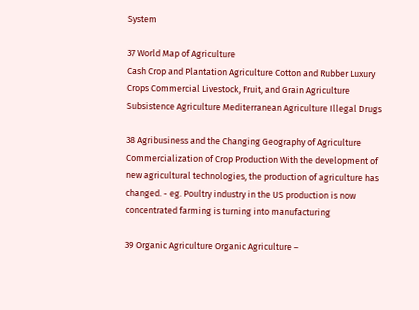System

37 World Map of Agriculture
Cash Crop and Plantation Agriculture Cotton and Rubber Luxury Crops Commercial Livestock, Fruit, and Grain Agriculture Subsistence Agriculture Mediterranean Agriculture Illegal Drugs

38 Agribusiness and the Changing Geography of Agriculture
Commercialization of Crop Production With the development of new agricultural technologies, the production of agriculture has changed. - eg. Poultry industry in the US production is now concentrated farming is turning into manufacturing

39 Organic Agriculture Organic Agriculture –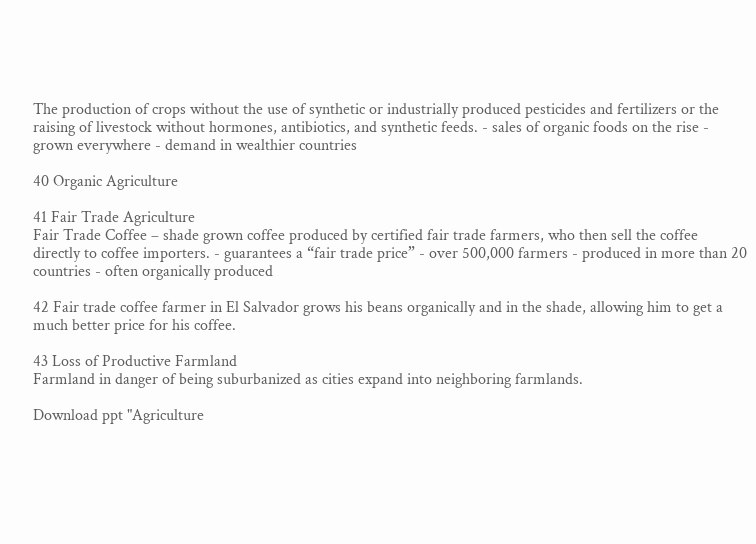The production of crops without the use of synthetic or industrially produced pesticides and fertilizers or the raising of livestock without hormones, antibiotics, and synthetic feeds. - sales of organic foods on the rise - grown everywhere - demand in wealthier countries

40 Organic Agriculture

41 Fair Trade Agriculture
Fair Trade Coffee – shade grown coffee produced by certified fair trade farmers, who then sell the coffee directly to coffee importers. - guarantees a “fair trade price” - over 500,000 farmers - produced in more than 20 countries - often organically produced

42 Fair trade coffee farmer in El Salvador grows his beans organically and in the shade, allowing him to get a much better price for his coffee.

43 Loss of Productive Farmland
Farmland in danger of being suburbanized as cities expand into neighboring farmlands.

Download ppt "Agriculture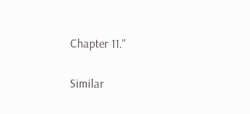Chapter 11."

Similar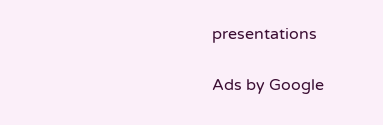presentations

Ads by Google